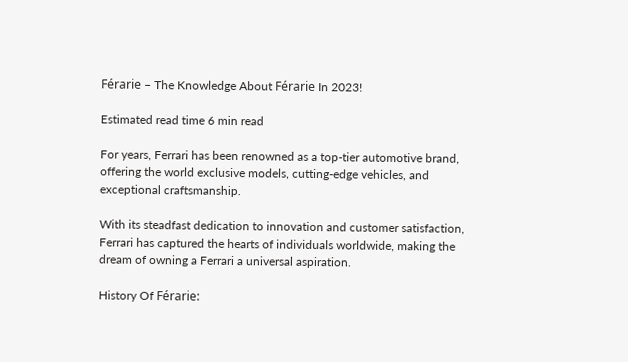Férarie – The Knowledge About Férarie In 2023!

Estimated read time 6 min read

For years, Ferrari has been renowned as a top-tier automotive brand, offering the world exclusive models, cutting-edge vehicles, and exceptional craftsmanship.

With its steadfast dedication to innovation and customer satisfaction, Ferrari has captured the hearts of individuals worldwide, making the dream of owning a Ferrari a universal aspiration.

History Of Férarie: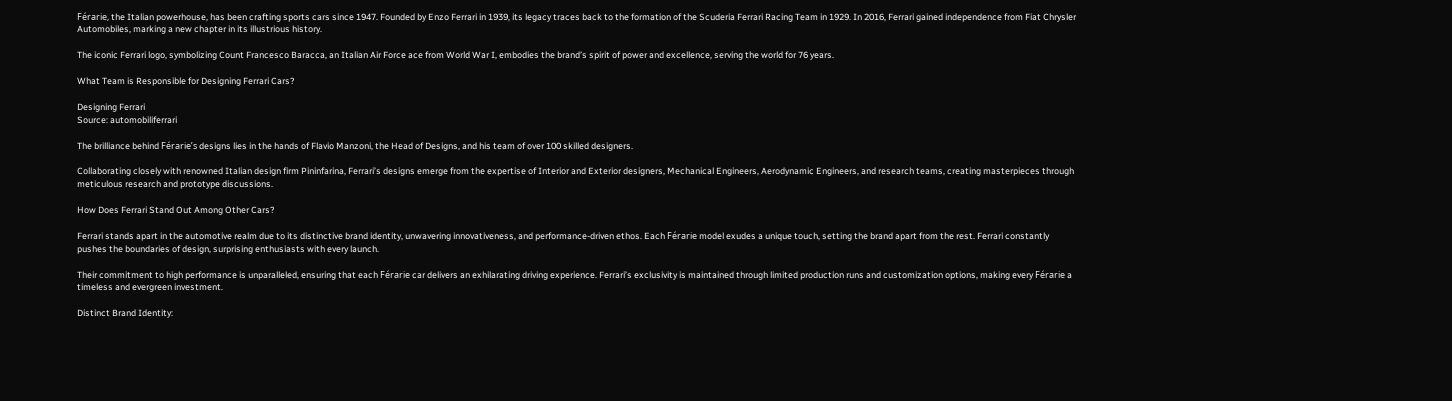Férarie, the Italian powerhouse, has been crafting sports cars since 1947. Founded by Enzo Ferrari in 1939, its legacy traces back to the formation of the Scuderia Ferrari Racing Team in 1929. In 2016, Ferrari gained independence from Fiat Chrysler Automobiles, marking a new chapter in its illustrious history.

The iconic Ferrari logo, symbolizing Count Francesco Baracca, an Italian Air Force ace from World War I, embodies the brand’s spirit of power and excellence, serving the world for 76 years.

What Team is Responsible for Designing Ferrari Cars?

Designing Ferrari
Source: automobiliferrari

The brilliance behind Férarie’s designs lies in the hands of Flavio Manzoni, the Head of Designs, and his team of over 100 skilled designers.

Collaborating closely with renowned Italian design firm Pininfarina, Ferrari’s designs emerge from the expertise of Interior and Exterior designers, Mechanical Engineers, Aerodynamic Engineers, and research teams, creating masterpieces through meticulous research and prototype discussions.

How Does Ferrari Stand Out Among Other Cars?

Ferrari stands apart in the automotive realm due to its distinctive brand identity, unwavering innovativeness, and performance-driven ethos. Each Férarie model exudes a unique touch, setting the brand apart from the rest. Ferrari constantly pushes the boundaries of design, surprising enthusiasts with every launch.

Their commitment to high performance is unparalleled, ensuring that each Férarie car delivers an exhilarating driving experience. Ferrari’s exclusivity is maintained through limited production runs and customization options, making every Férarie a timeless and evergreen investment.

Distinct Brand Identity: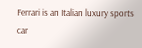Ferrari is an Italian luxury sports car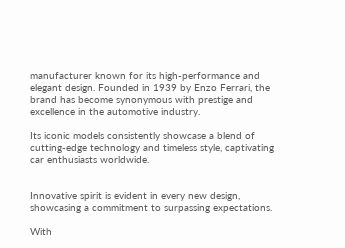manufacturer known for its high-performance and elegant design. Founded in 1939 by Enzo Ferrari, the brand has become synonymous with prestige and excellence in the automotive industry.

Its iconic models consistently showcase a blend of cutting-edge technology and timeless style, captivating car enthusiasts worldwide.


Innovative spirit is evident in every new design, showcasing a commitment to surpassing expectations.

With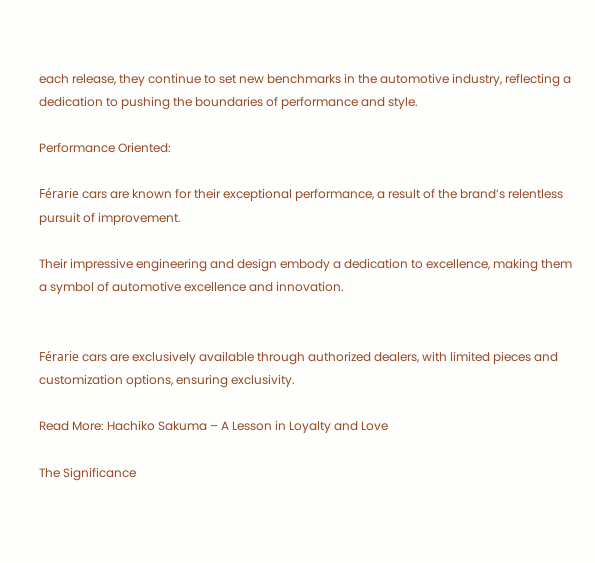each release, they continue to set new benchmarks in the automotive industry, reflecting a dedication to pushing the boundaries of performance and style.

Performance Oriented:

Férarie cars are known for their exceptional performance, a result of the brand’s relentless pursuit of improvement.

Their impressive engineering and design embody a dedication to excellence, making them a symbol of automotive excellence and innovation.


Férarie cars are exclusively available through authorized dealers, with limited pieces and customization options, ensuring exclusivity.

Read More: Hachiko Sakuma – A Lesson in Loyalty and Love

The Significance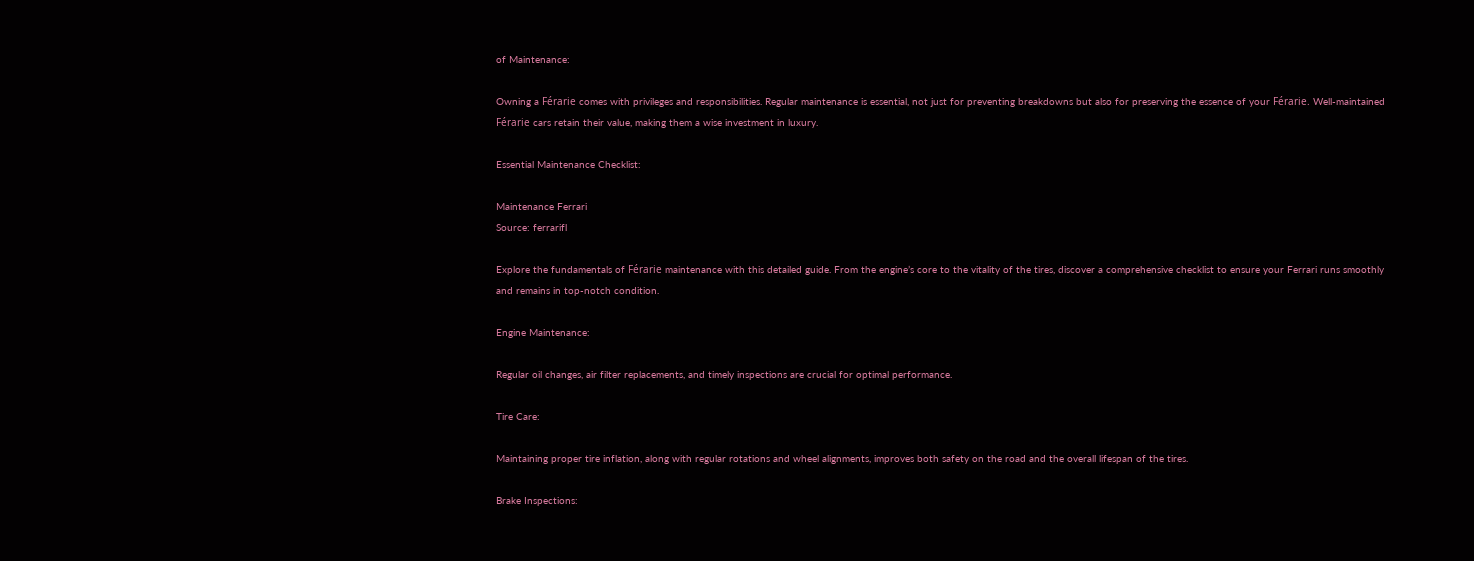of Maintenance:

Owning a Férarie comes with privileges and responsibilities. Regular maintenance is essential, not just for preventing breakdowns but also for preserving the essence of your Férarie. Well-maintained Férarie cars retain their value, making them a wise investment in luxury.

Essential Maintenance Checklist:

Maintenance Ferrari
Source: ferrarifl

Explore the fundamentals of Férarie maintenance with this detailed guide. From the engine’s core to the vitality of the tires, discover a comprehensive checklist to ensure your Ferrari runs smoothly and remains in top-notch condition.

Engine Maintenance:

Regular oil changes, air filter replacements, and timely inspections are crucial for optimal performance.

Tire Care:

Maintaining proper tire inflation, along with regular rotations and wheel alignments, improves both safety on the road and the overall lifespan of the tires.

Brake Inspections: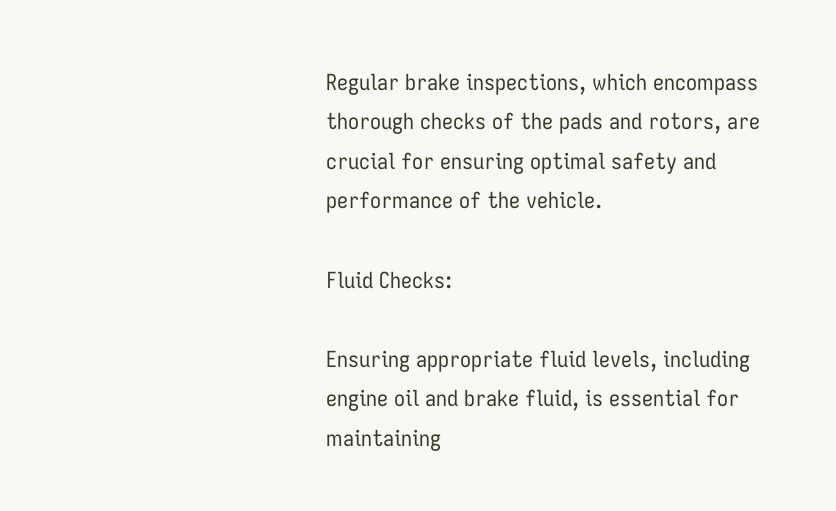Regular brake inspections, which encompass thorough checks of the pads and rotors, are crucial for ensuring optimal safety and performance of the vehicle.

Fluid Checks:

Ensuring appropriate fluid levels, including engine oil and brake fluid, is essential for maintaining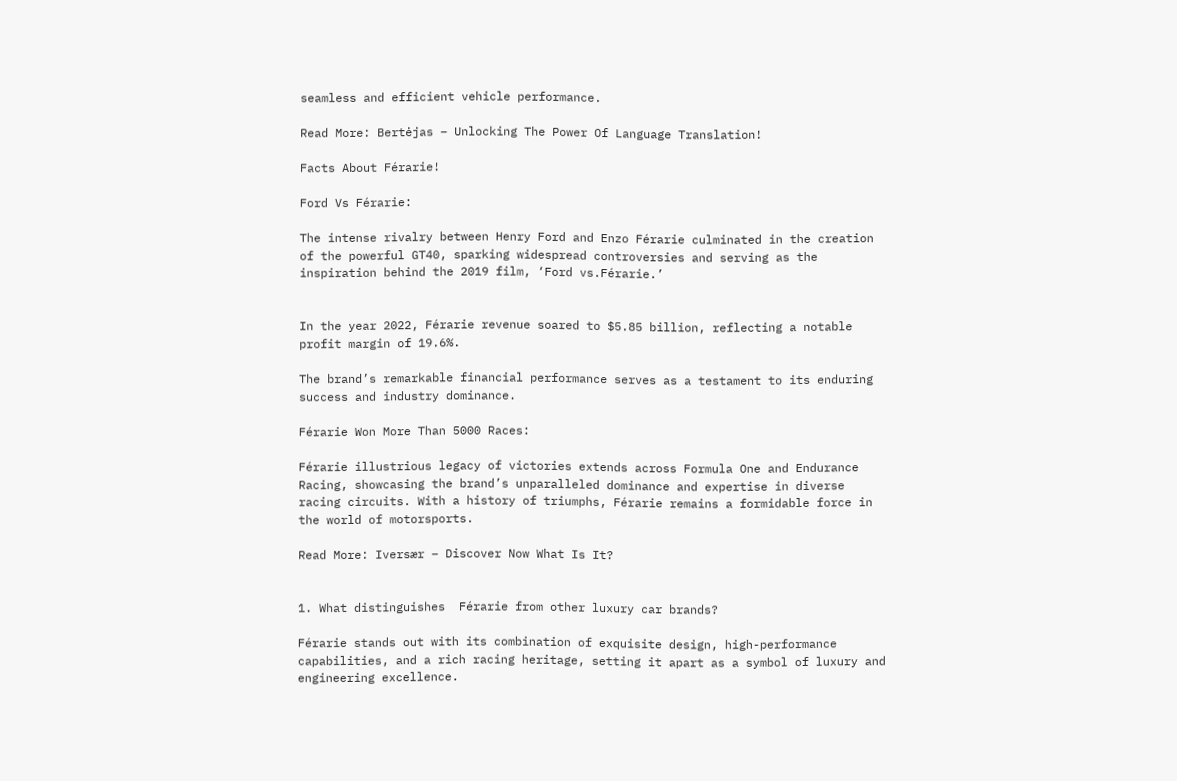seamless and efficient vehicle performance.

Read More: Bertėjas – Unlocking The Power Of Language Translation!

Facts About Férarie!

Ford Vs Férarie:

The intense rivalry between Henry Ford and Enzo Férarie culminated in the creation of the powerful GT40, sparking widespread controversies and serving as the inspiration behind the 2019 film, ‘Ford vs.Férarie.’


In the year 2022, Férarie revenue soared to $5.85 billion, reflecting a notable profit margin of 19.6%.

The brand’s remarkable financial performance serves as a testament to its enduring success and industry dominance.

Férarie Won More Than 5000 Races:

Férarie illustrious legacy of victories extends across Formula One and Endurance Racing, showcasing the brand’s unparalleled dominance and expertise in diverse racing circuits. With a history of triumphs, Férarie remains a formidable force in the world of motorsports.

Read More: Iversær – Discover Now What Is It?


1. What distinguishes  Férarie from other luxury car brands?

Férarie stands out with its combination of exquisite design, high-performance capabilities, and a rich racing heritage, setting it apart as a symbol of luxury and engineering excellence.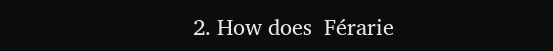2. How does  Férarie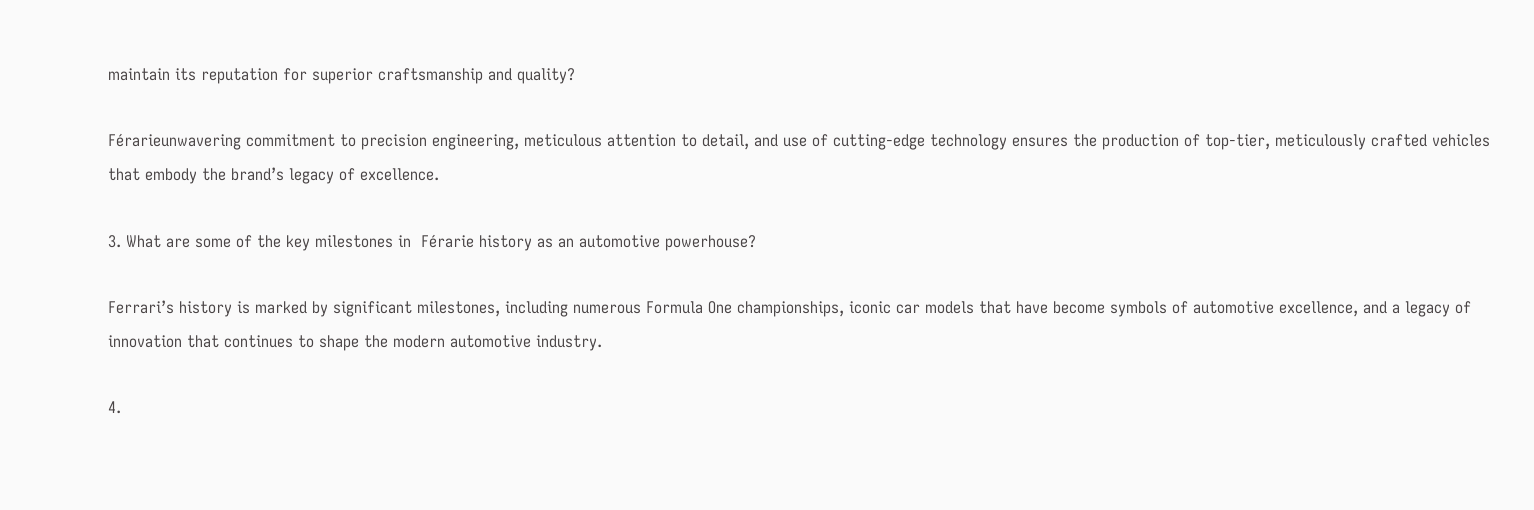maintain its reputation for superior craftsmanship and quality?

Férarieunwavering commitment to precision engineering, meticulous attention to detail, and use of cutting-edge technology ensures the production of top-tier, meticulously crafted vehicles that embody the brand’s legacy of excellence.

3. What are some of the key milestones in  Férarie history as an automotive powerhouse?

Ferrari’s history is marked by significant milestones, including numerous Formula One championships, iconic car models that have become symbols of automotive excellence, and a legacy of innovation that continues to shape the modern automotive industry.

4.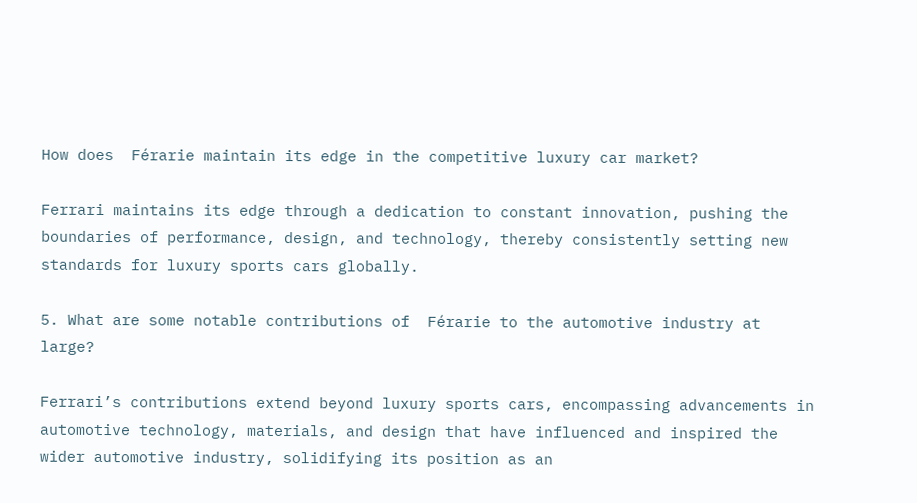How does  Férarie maintain its edge in the competitive luxury car market?

Ferrari maintains its edge through a dedication to constant innovation, pushing the boundaries of performance, design, and technology, thereby consistently setting new standards for luxury sports cars globally.

5. What are some notable contributions of  Férarie to the automotive industry at large?

Ferrari’s contributions extend beyond luxury sports cars, encompassing advancements in automotive technology, materials, and design that have influenced and inspired the wider automotive industry, solidifying its position as an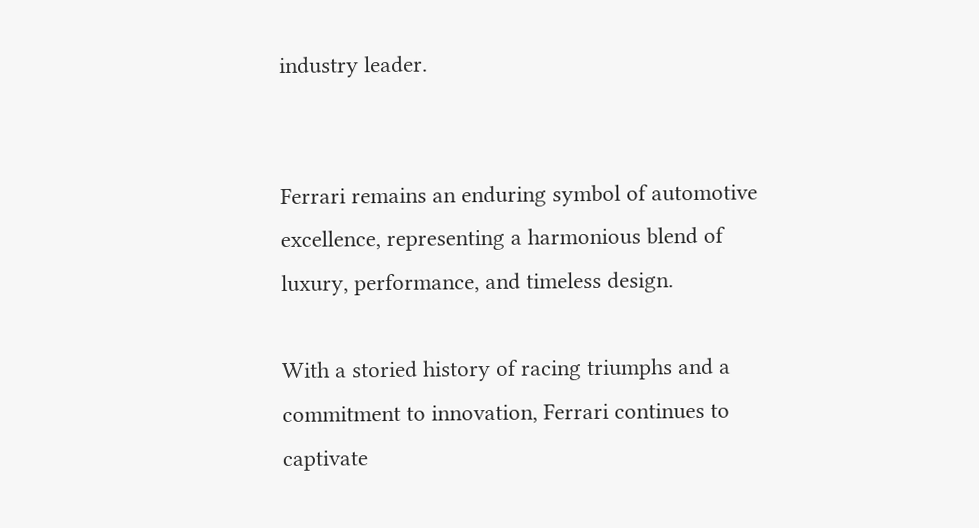industry leader.


Ferrari remains an enduring symbol of automotive excellence, representing a harmonious blend of luxury, performance, and timeless design.

With a storied history of racing triumphs and a commitment to innovation, Ferrari continues to captivate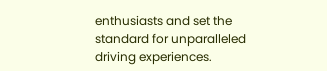enthusiasts and set the standard for unparalleled driving experiences.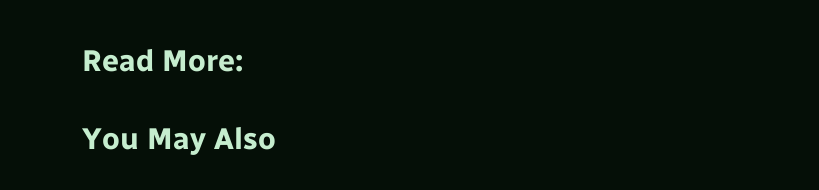Read More:

You May Also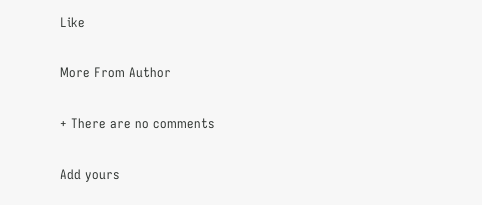Like

More From Author

+ There are no comments

Add yours